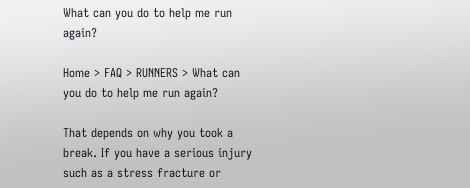What can you do to help me run again?

Home > FAQ > RUNNERS > What can you do to help me run again?

That depends on why you took a break. If you have a serious injury such as a stress fracture or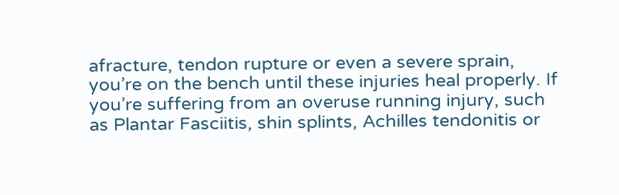afracture, tendon rupture or even a severe sprain, you’re on the bench until these injuries heal properly. If you’re suffering from an overuse running injury, such as Plantar Fasciitis, shin splints, Achilles tendonitis or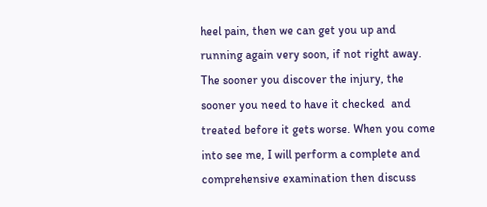heel pain, then we can get you up and running again very soon, if not right away.  The sooner you discover the injury, the sooner you need to have it checked  and treated before it gets worse. When you come into see me, I will perform a complete and comprehensive examination then discuss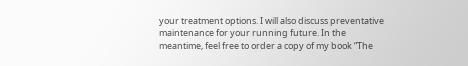your treatment options. I will also discuss preventative maintenance for your running future. In the meantime, feel free to order a copy of my book “The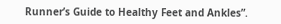Runner’s Guide to Healthy Feet and Ankles”.